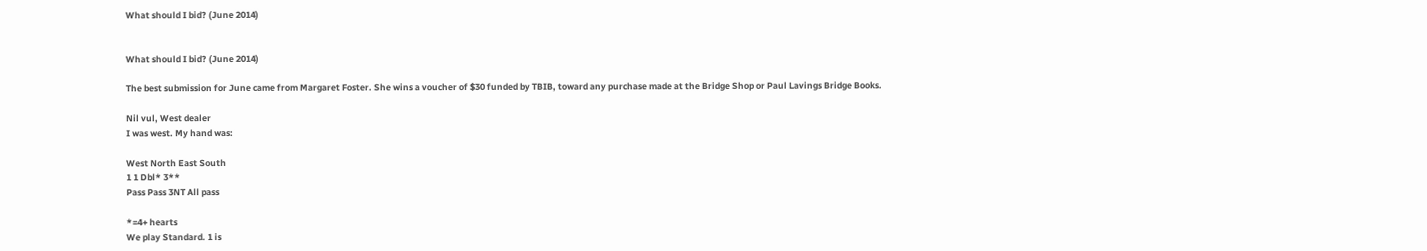What should I bid? (June 2014)


What should I bid? (June 2014)

The best submission for June came from Margaret Foster. She wins a voucher of $30 funded by TBIB, toward any purchase made at the Bridge Shop or Paul Lavings Bridge Books.

Nil vul, West dealer
I was west. My hand was:

West North East South
1 1 Dbl* 3**
Pass Pass 3NT All pass

*=4+ hearts
We play Standard. 1 is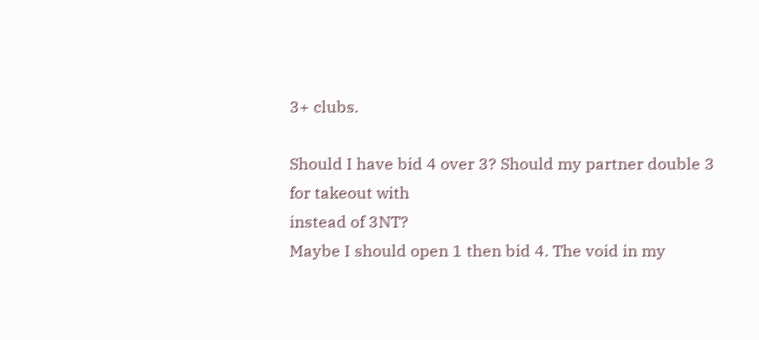3+ clubs.

Should I have bid 4 over 3? Should my partner double 3 for takeout with
instead of 3NT?
Maybe I should open 1 then bid 4. The void in my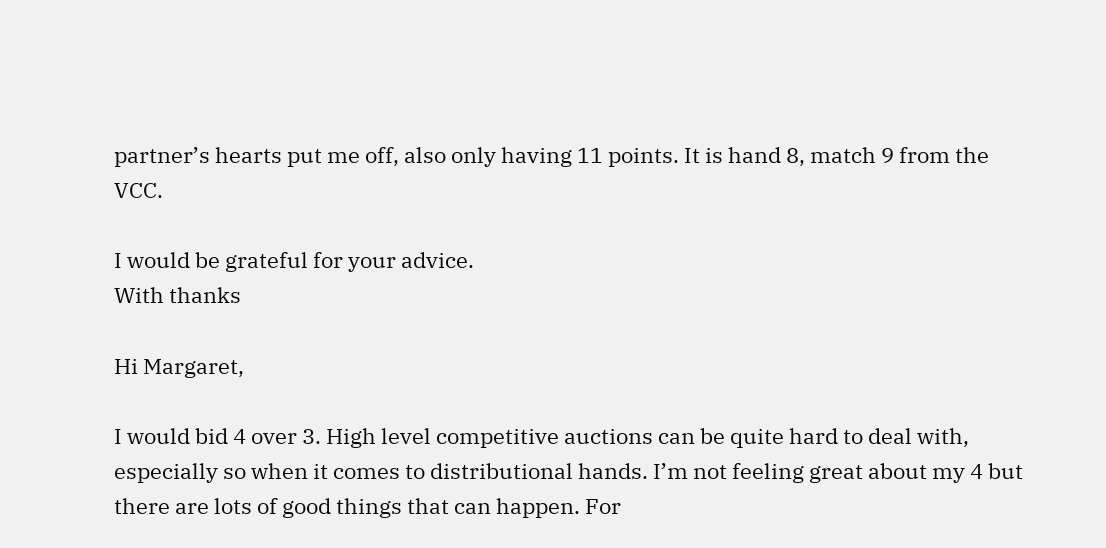partner’s hearts put me off, also only having 11 points. It is hand 8, match 9 from the VCC.

I would be grateful for your advice.
With thanks

Hi Margaret,

I would bid 4 over 3. High level competitive auctions can be quite hard to deal with, especially so when it comes to distributional hands. I’m not feeling great about my 4 but there are lots of good things that can happen. For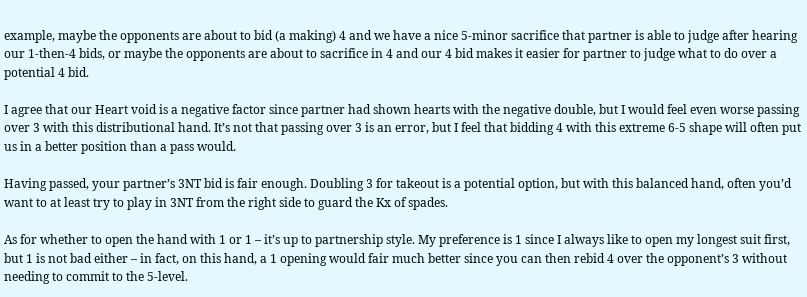example, maybe the opponents are about to bid (a making) 4 and we have a nice 5-minor sacrifice that partner is able to judge after hearing our 1-then-4 bids, or maybe the opponents are about to sacrifice in 4 and our 4 bid makes it easier for partner to judge what to do over a potential 4 bid.

I agree that our Heart void is a negative factor since partner had shown hearts with the negative double, but I would feel even worse passing over 3 with this distributional hand. It’s not that passing over 3 is an error, but I feel that bidding 4 with this extreme 6-5 shape will often put us in a better position than a pass would.

Having passed, your partner’s 3NT bid is fair enough. Doubling 3 for takeout is a potential option, but with this balanced hand, often you’d want to at least try to play in 3NT from the right side to guard the Kx of spades.

As for whether to open the hand with 1 or 1 – it’s up to partnership style. My preference is 1 since I always like to open my longest suit first, but 1 is not bad either – in fact, on this hand, a 1 opening would fair much better since you can then rebid 4 over the opponent’s 3 without needing to commit to the 5-level.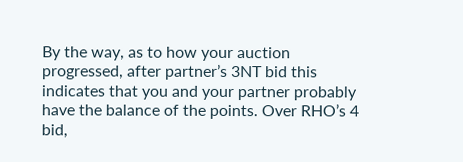By the way, as to how your auction progressed, after partner’s 3NT bid this indicates that you and your partner probably have the balance of the points. Over RHO’s 4 bid,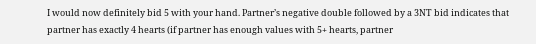I would now definitely bid 5 with your hand. Partner’s negative double followed by a 3NT bid indicates that partner has exactly 4 hearts (if partner has enough values with 5+ hearts, partner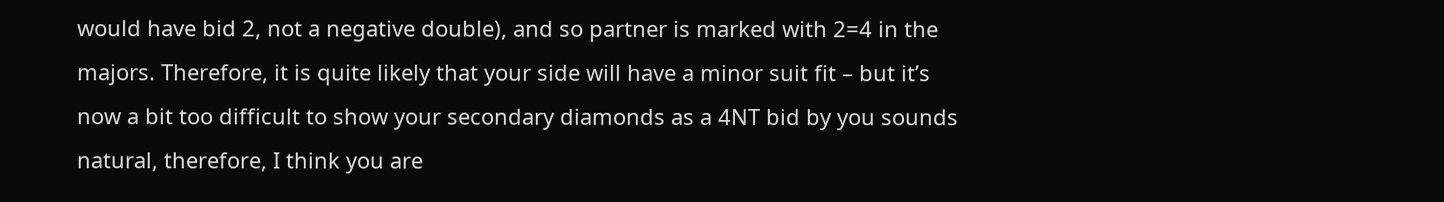would have bid 2, not a negative double), and so partner is marked with 2=4 in the majors. Therefore, it is quite likely that your side will have a minor suit fit – but it’s now a bit too difficult to show your secondary diamonds as a 4NT bid by you sounds natural, therefore, I think you are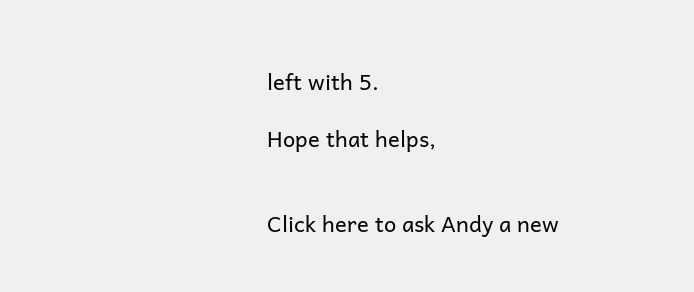left with 5.

Hope that helps,


Click here to ask Andy a new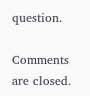question.

Comments are closed.